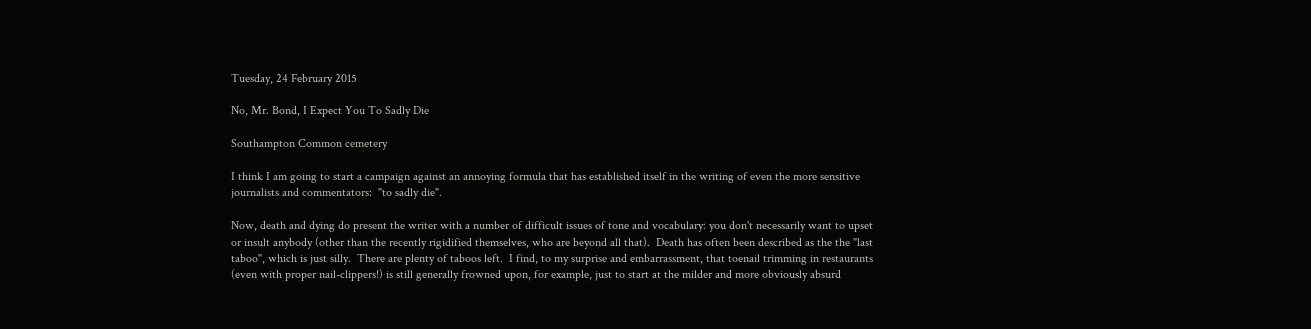Tuesday, 24 February 2015

No, Mr. Bond, I Expect You To Sadly Die

Southampton Common cemetery

I think I am going to start a campaign against an annoying formula that has established itself in the writing of even the more sensitive journalists and commentators:  "to sadly die".

Now, death and dying do present the writer with a number of difficult issues of tone and vocabulary: you don't necessarily want to upset or insult anybody (other than the recently rigidified themselves, who are beyond all that).  Death has often been described as the the "last taboo", which is just silly.  There are plenty of taboos left.  I find, to my surprise and embarrassment, that toenail trimming in restaurants (even with proper nail-clippers!) is still generally frowned upon, for example, just to start at the milder and more obviously absurd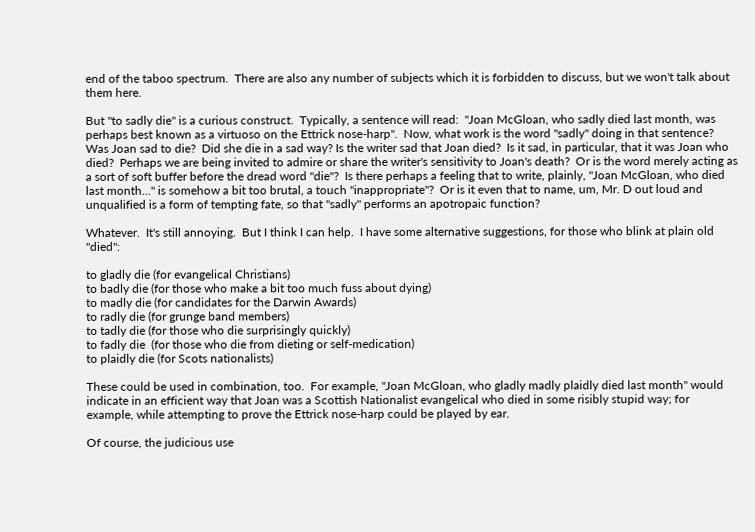end of the taboo spectrum.  There are also any number of subjects which it is forbidden to discuss, but we won't talk about them here.

But "to sadly die" is a curious construct.  Typically, a sentence will read:  "Joan McGloan, who sadly died last month, was perhaps best known as a virtuoso on the Ettrick nose-harp".  Now, what work is the word "sadly" doing in that sentence?  Was Joan sad to die?  Did she die in a sad way? Is the writer sad that Joan died?  Is it sad, in particular, that it was Joan who died?  Perhaps we are being invited to admire or share the writer's sensitivity to Joan's death?  Or is the word merely acting as a sort of soft buffer before the dread word "die"?  Is there perhaps a feeling that to write, plainly, "Joan McGloan, who died last month..." is somehow a bit too brutal, a touch "inappropriate"?  Or is it even that to name, um, Mr. D out loud and unqualified is a form of tempting fate, so that "sadly" performs an apotropaic function?

Whatever.  It's still annoying.  But I think I can help.  I have some alternative suggestions, for those who blink at plain old "died":

to gladly die (for evangelical Christians)
to badly die (for those who make a bit too much fuss about dying)
to madly die (for candidates for the Darwin Awards)
to radly die (for grunge band members)
to tadly die (for those who die surprisingly quickly)
to fadly die  (for those who die from dieting or self-medication)
to plaidly die (for Scots nationalists)

These could be used in combination, too.  For example, "Joan McGloan, who gladly madly plaidly died last month" would indicate in an efficient way that Joan was a Scottish Nationalist evangelical who died in some risibly stupid way; for example, while attempting to prove the Ettrick nose-harp could be played by ear.

Of course, the judicious use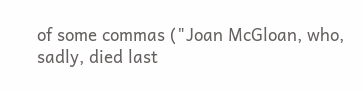of some commas ("Joan McGloan, who, sadly, died last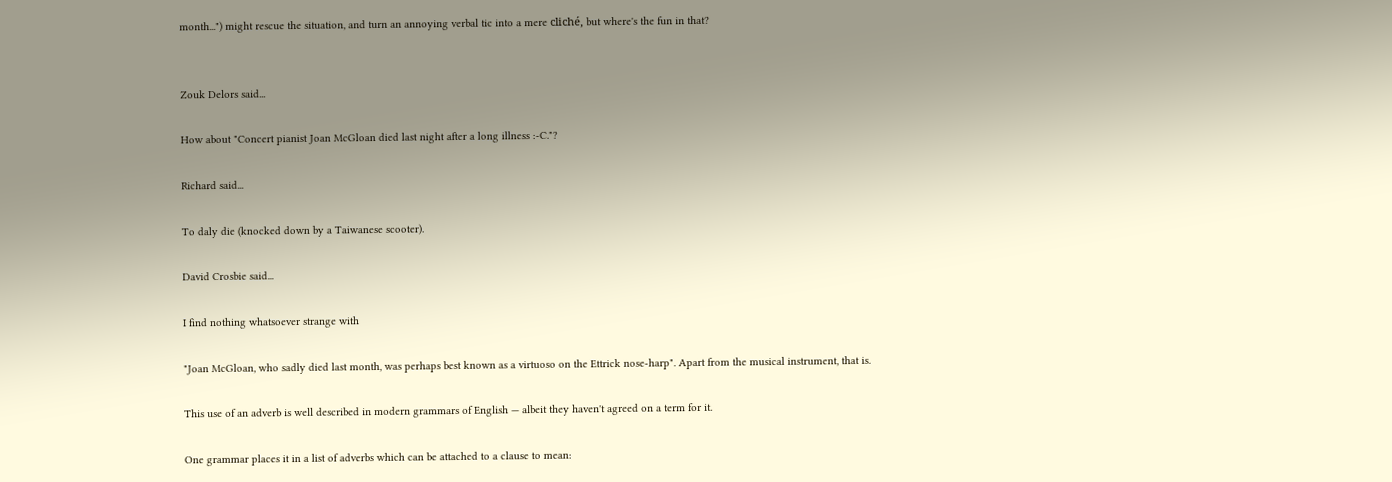month...") might rescue the situation, and turn an annoying verbal tic into a mere cliché, but where's the fun in that?


Zouk Delors said...

How about "Concert pianist Joan McGloan died last night after a long illness :-C."?

Richard said...

To daly die (knocked down by a Taiwanese scooter).

David Crosbie said...

I find nothing whatsoever strange with

"Joan McGloan, who sadly died last month, was perhaps best known as a virtuoso on the Ettrick nose-harp". Apart from the musical instrument, that is.

This use of an adverb is well described in modern grammars of English — albeit they haven't agreed on a term for it.

One grammar places it in a list of adverbs which can be attached to a clause to mean: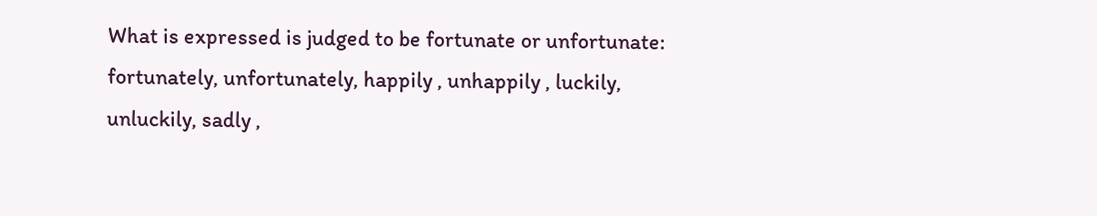What is expressed is judged to be fortunate or unfortunate:
fortunately, unfortunately, happily , unhappily , luckily, unluckily, sadly ,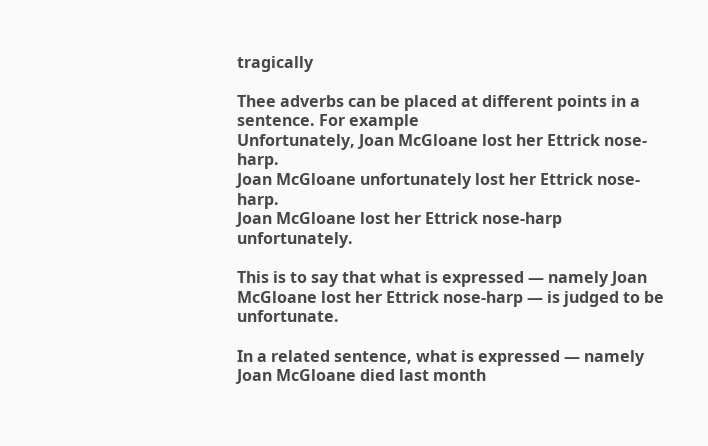tragically

Thee adverbs can be placed at different points in a sentence. For example
Unfortunately, Joan McGloane lost her Ettrick nose-harp.
Joan McGloane unfortunately lost her Ettrick nose-harp.
Joan McGloane lost her Ettrick nose-harp unfortunately.

This is to say that what is expressed — namely Joan McGloane lost her Ettrick nose-harp — is judged to be unfortunate.

In a related sentence, what is expressed — namely Joan McGloane died last month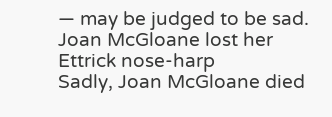— may be judged to be sad.
Joan McGloane lost her Ettrick nose-harp
Sadly, Joan McGloane died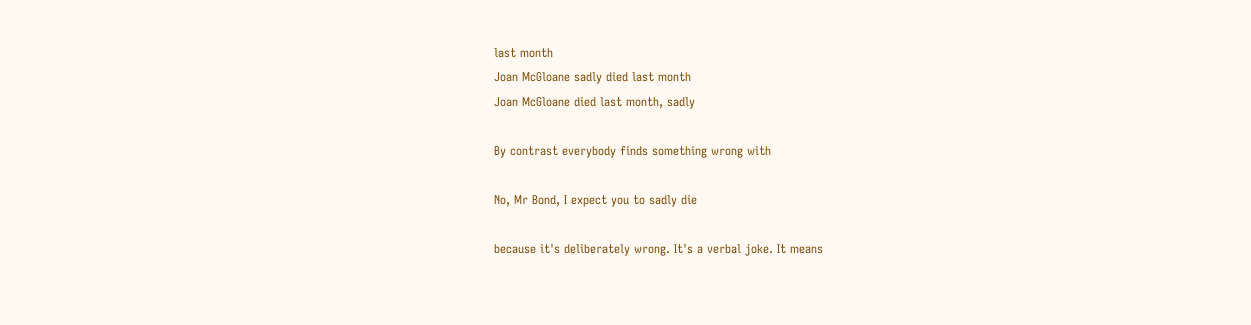last month
Joan McGloane sadly died last month
Joan McGloane died last month, sadly

By contrast everybody finds something wrong with

No, Mr Bond, I expect you to sadly die

because it's deliberately wrong. It's a verbal joke. It means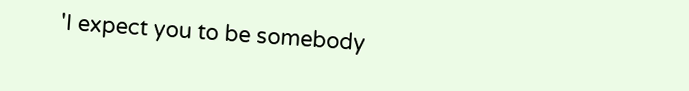'I expect you to be somebody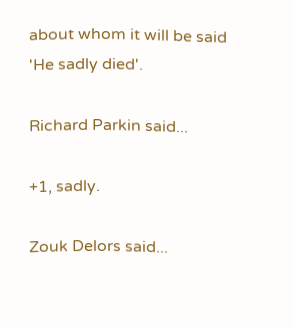about whom it will be said 'He sadly died'.

Richard Parkin said...

+1, sadly.

Zouk Delors said...